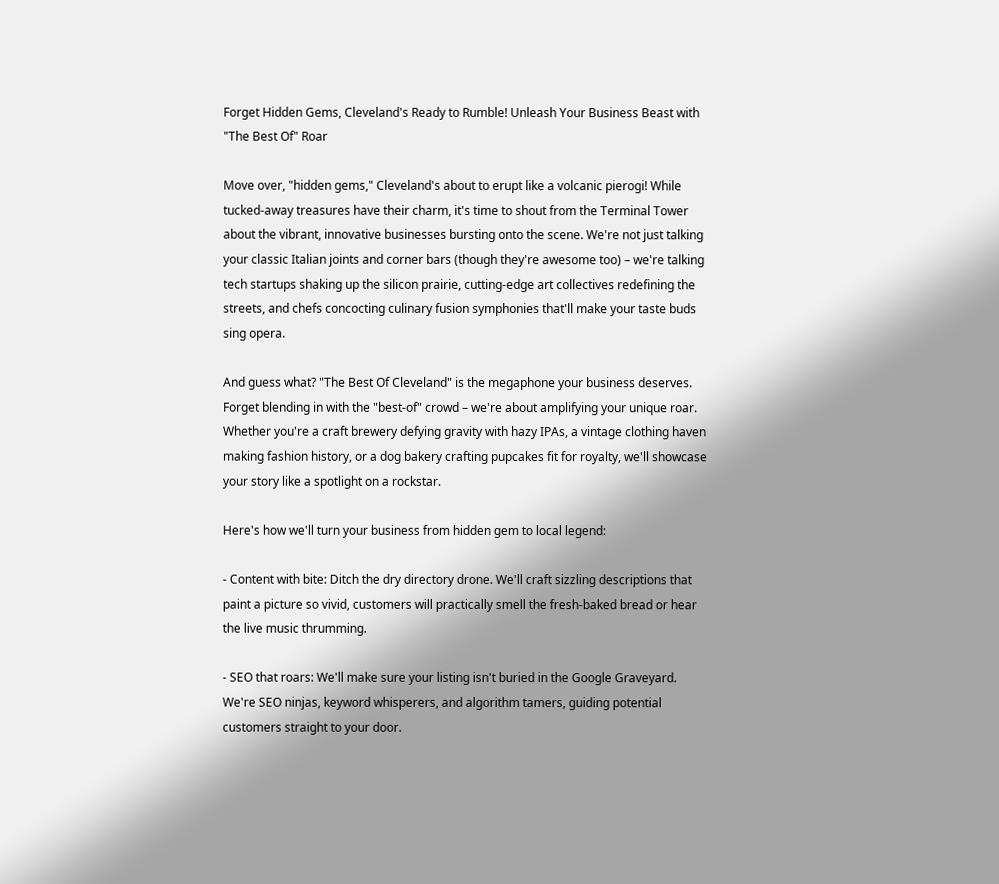Forget Hidden Gems, Cleveland's Ready to Rumble! Unleash Your Business Beast with "The Best Of" Roar

Move over, "hidden gems," Cleveland's about to erupt like a volcanic pierogi! While tucked-away treasures have their charm, it's time to shout from the Terminal Tower about the vibrant, innovative businesses bursting onto the scene. We're not just talking your classic Italian joints and corner bars (though they're awesome too) – we're talking tech startups shaking up the silicon prairie, cutting-edge art collectives redefining the streets, and chefs concocting culinary fusion symphonies that'll make your taste buds sing opera.

And guess what? "The Best Of Cleveland" is the megaphone your business deserves. Forget blending in with the "best-of" crowd – we're about amplifying your unique roar. Whether you're a craft brewery defying gravity with hazy IPAs, a vintage clothing haven making fashion history, or a dog bakery crafting pupcakes fit for royalty, we'll showcase your story like a spotlight on a rockstar.

Here's how we'll turn your business from hidden gem to local legend:

- Content with bite: Ditch the dry directory drone. We'll craft sizzling descriptions that paint a picture so vivid, customers will practically smell the fresh-baked bread or hear the live music thrumming.

- SEO that roars: We'll make sure your listing isn't buried in the Google Graveyard. We're SEO ninjas, keyword whisperers, and algorithm tamers, guiding potential customers straight to your door.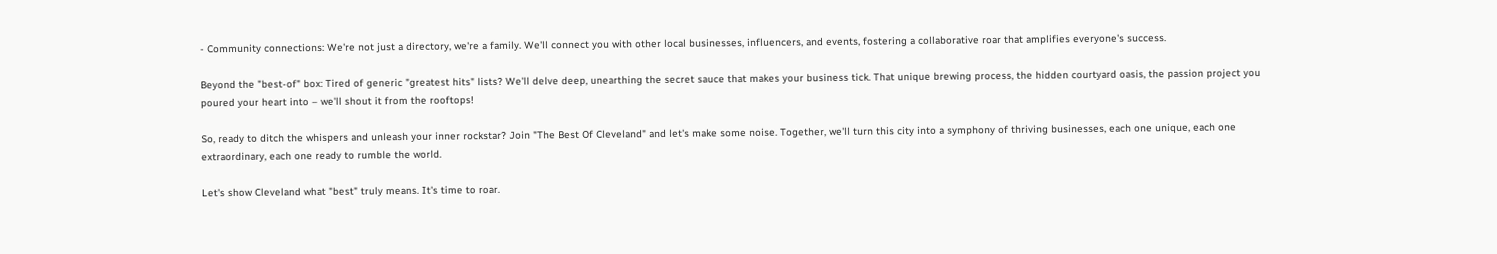- Community connections: We're not just a directory, we're a family. We'll connect you with other local businesses, influencers, and events, fostering a collaborative roar that amplifies everyone's success.

Beyond the "best-of" box: Tired of generic "greatest hits" lists? We'll delve deep, unearthing the secret sauce that makes your business tick. That unique brewing process, the hidden courtyard oasis, the passion project you poured your heart into – we'll shout it from the rooftops!

So, ready to ditch the whispers and unleash your inner rockstar? Join "The Best Of Cleveland" and let's make some noise. Together, we'll turn this city into a symphony of thriving businesses, each one unique, each one extraordinary, each one ready to rumble the world.

Let's show Cleveland what "best" truly means. It's time to roar.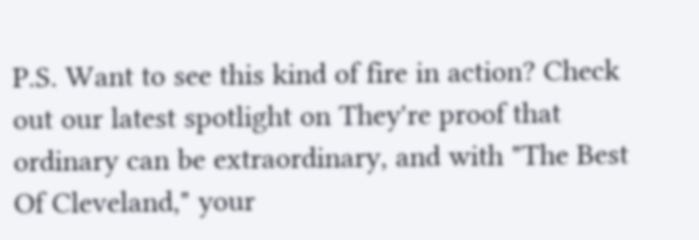P.S. Want to see this kind of fire in action? Check out our latest spotlight on They're proof that ordinary can be extraordinary, and with "The Best Of Cleveland," your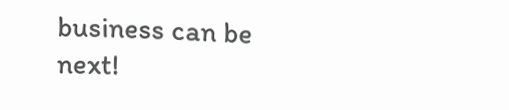business can be next!